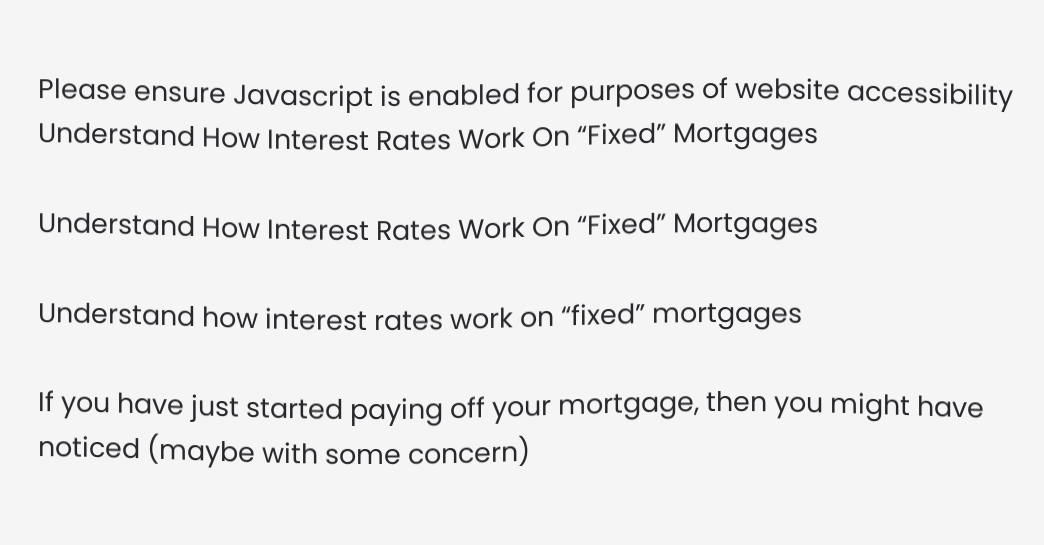Please ensure Javascript is enabled for purposes of website accessibility
Understand How Interest Rates Work On “Fixed” Mortgages

Understand How Interest Rates Work On “Fixed” Mortgages

Understand how interest rates work on “fixed” mortgages

If you have just started paying off your mortgage, then you might have noticed (maybe with some concern)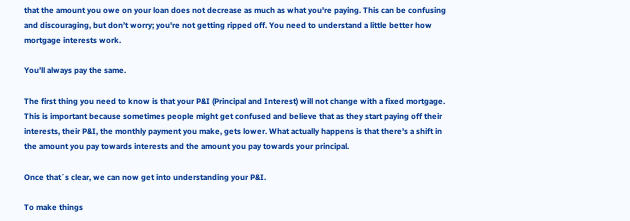that the amount you owe on your loan does not decrease as much as what you're paying. This can be confusing and discouraging, but don’t worry; you're not getting ripped off. You need to understand a little better how mortgage interests work.

You’ll always pay the same.

The first thing you need to know is that your P&I (Principal and Interest) will not change with a fixed mortgage. This is important because sometimes people might get confused and believe that as they start paying off their interests, their P&I, the monthly payment you make, gets lower. What actually happens is that there's a shift in the amount you pay towards interests and the amount you pay towards your principal.

Once that´s clear, we can now get into understanding your P&I.

To make things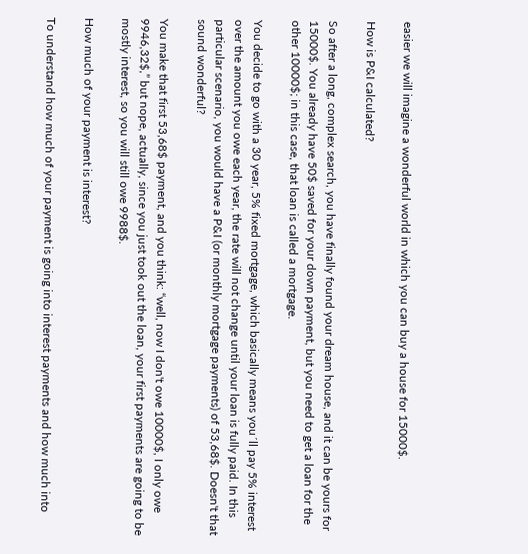easier we will imagine a wonderful world in which you can buy a house for 15000$.

How is P&I calculated?

So after a long, complex search, you have finally found your dream house, and it can be yours for 15000$. You already have 50$ saved for your down payment, but you need to get a loan for the other 10000$; in this case, that loan is called a mortgage.

You decide to go with a 30 year, 5% fixed mortgage, which basically means you´ll pay 5% interest over the amount you owe each year, the rate will not change until your loan is fully paid. In this particular scenario, you would have a P&I (or monthly mortgage payments) of 53,68$. Doesn't that sound wonderful?

You make that first 53,68$ payment, and you think: “well, now I don't owe 10000$, I only owe 9946,32$,” but nope, actually, since you just took out the loan, your first payments are going to be mostly interest, so you will still owe 9988$.

How much of your payment is interest?

To understand how much of your payment is going into interest payments and how much into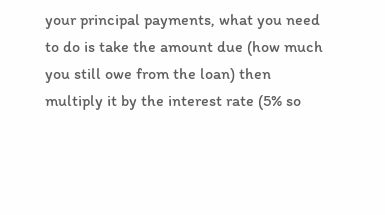your principal payments, what you need to do is take the amount due (how much you still owe from the loan) then multiply it by the interest rate (5% so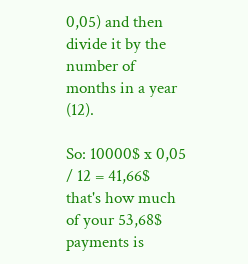0,05) and then divide it by the number of months in a year (12).

So: 10000$ x 0,05 / 12 = 41,66$ that's how much of your 53,68$ payments is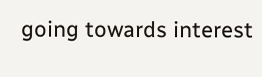going towards interest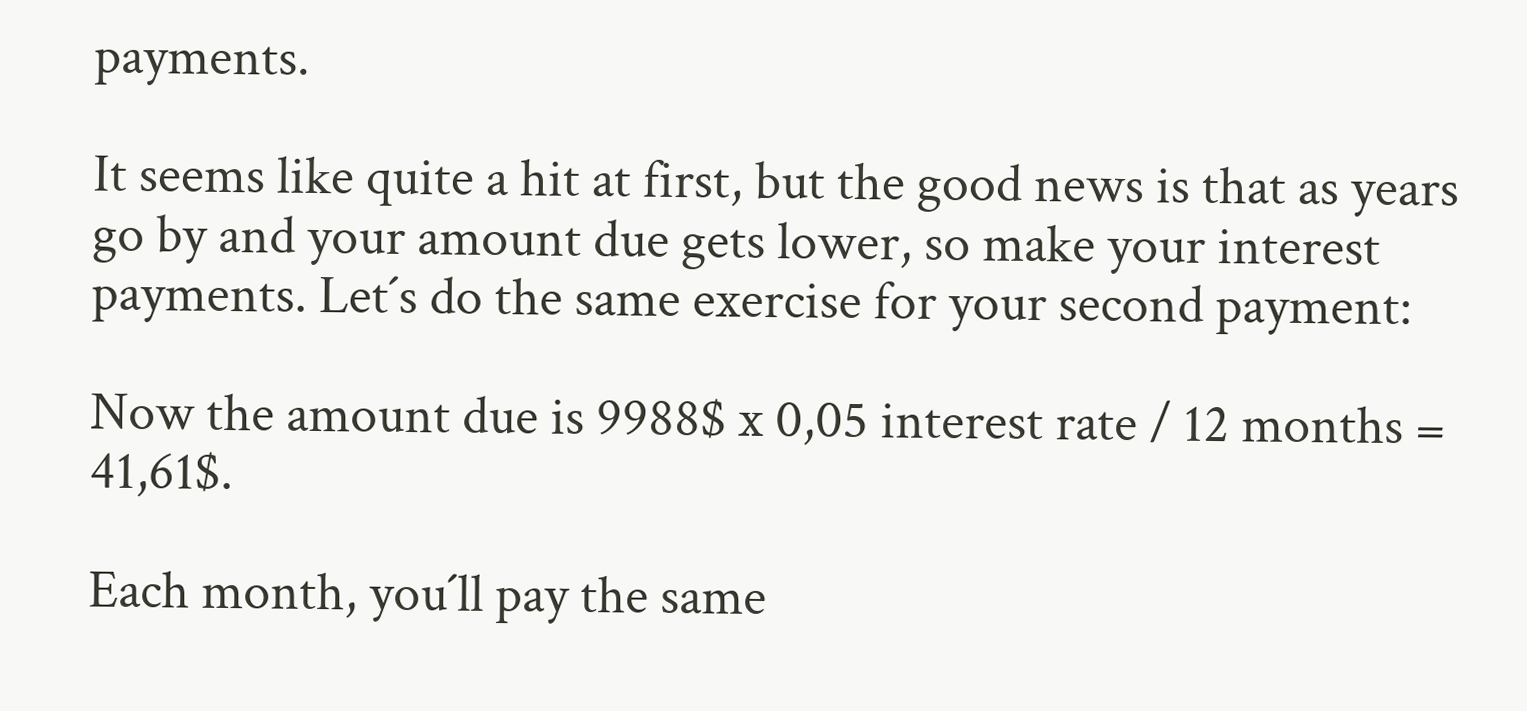payments.

It seems like quite a hit at first, but the good news is that as years go by and your amount due gets lower, so make your interest payments. Let´s do the same exercise for your second payment:

Now the amount due is 9988$ x 0,05 interest rate / 12 months = 41,61$.

Each month, you´ll pay the same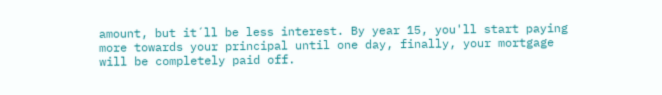amount, but it´ll be less interest. By year 15, you'll start paying more towards your principal until one day, finally, your mortgage will be completely paid off.